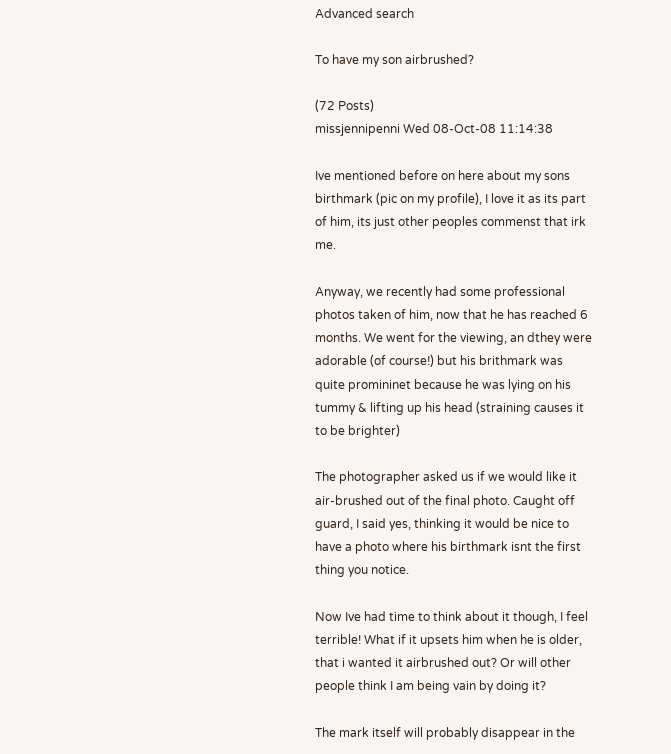Advanced search

To have my son airbrushed?

(72 Posts)
missjennipenni Wed 08-Oct-08 11:14:38

Ive mentioned before on here about my sons birthmark (pic on my profile), I love it as its part of him, its just other peoples commenst that irk me.

Anyway, we recently had some professional photos taken of him, now that he has reached 6 months. We went for the viewing, an dthey were adorable (of course!) but his brithmark was quite promininet because he was lying on his tummy & lifting up his head (straining causes it to be brighter)

The photographer asked us if we would like it air-brushed out of the final photo. Caught off guard, I said yes, thinking it would be nice to have a photo where his birthmark isnt the first thing you notice.

Now Ive had time to think about it though, I feel terrible! What if it upsets him when he is older, that i wanted it airbrushed out? Or will other people think I am being vain by doing it?

The mark itself will probably disappear in the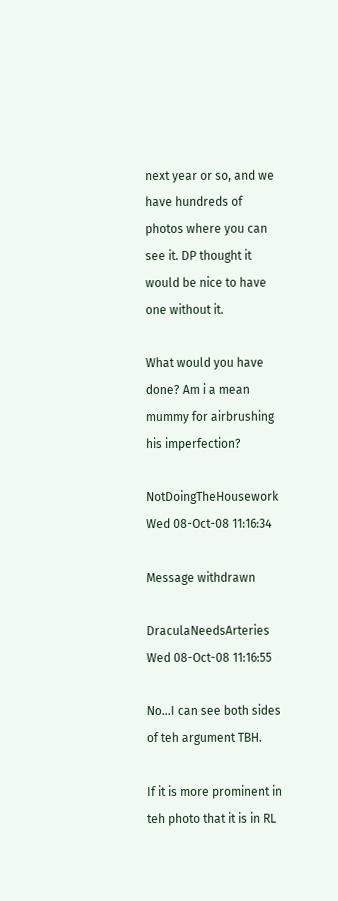next year or so, and we have hundreds of photos where you can see it. DP thought it would be nice to have one without it.

What would you have done? Am i a mean mummy for airbrushing his imperfection?

NotDoingTheHousework Wed 08-Oct-08 11:16:34

Message withdrawn

DraculaNeedsArteries Wed 08-Oct-08 11:16:55

No...I can see both sides of teh argument TBH.

If it is more prominent in teh photo that it is in RL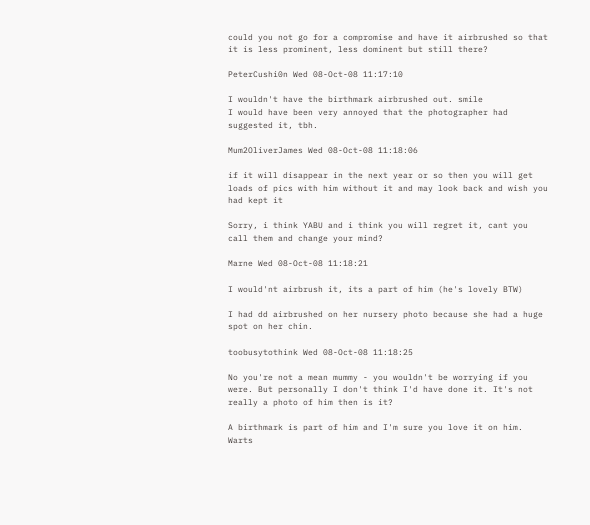could you not go for a compromise and have it airbrushed so that it is less prominent, less dominent but still there?

PeterCushi0n Wed 08-Oct-08 11:17:10

I wouldn't have the birthmark airbrushed out. smile
I would have been very annoyed that the photographer had suggested it, tbh.

Mum2OliverJames Wed 08-Oct-08 11:18:06

if it will disappear in the next year or so then you will get loads of pics with him without it and may look back and wish you had kept it

Sorry, i think YABU and i think you will regret it, cant you call them and change your mind?

Marne Wed 08-Oct-08 11:18:21

I would'nt airbrush it, its a part of him (he's lovely BTW)

I had dd airbrushed on her nursery photo because she had a huge spot on her chin.

toobusytothink Wed 08-Oct-08 11:18:25

No you're not a mean mummy - you wouldn't be worrying if you were. But personally I don't think I'd have done it. It's not really a photo of him then is it?

A birthmark is part of him and I'm sure you love it on him. Warts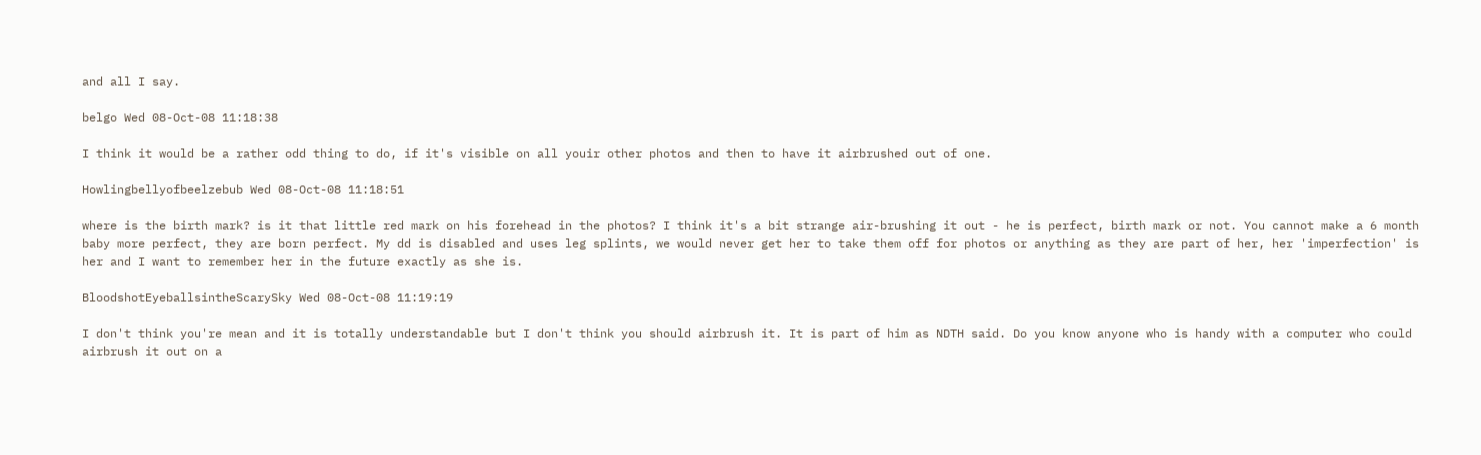and all I say.

belgo Wed 08-Oct-08 11:18:38

I think it would be a rather odd thing to do, if it's visible on all youir other photos and then to have it airbrushed out of one.

Howlingbellyofbeelzebub Wed 08-Oct-08 11:18:51

where is the birth mark? is it that little red mark on his forehead in the photos? I think it's a bit strange air-brushing it out - he is perfect, birth mark or not. You cannot make a 6 month baby more perfect, they are born perfect. My dd is disabled and uses leg splints, we would never get her to take them off for photos or anything as they are part of her, her 'imperfection' is her and I want to remember her in the future exactly as she is.

BloodshotEyeballsintheScarySky Wed 08-Oct-08 11:19:19

I don't think you're mean and it is totally understandable but I don't think you should airbrush it. It is part of him as NDTH said. Do you know anyone who is handy with a computer who could airbrush it out on a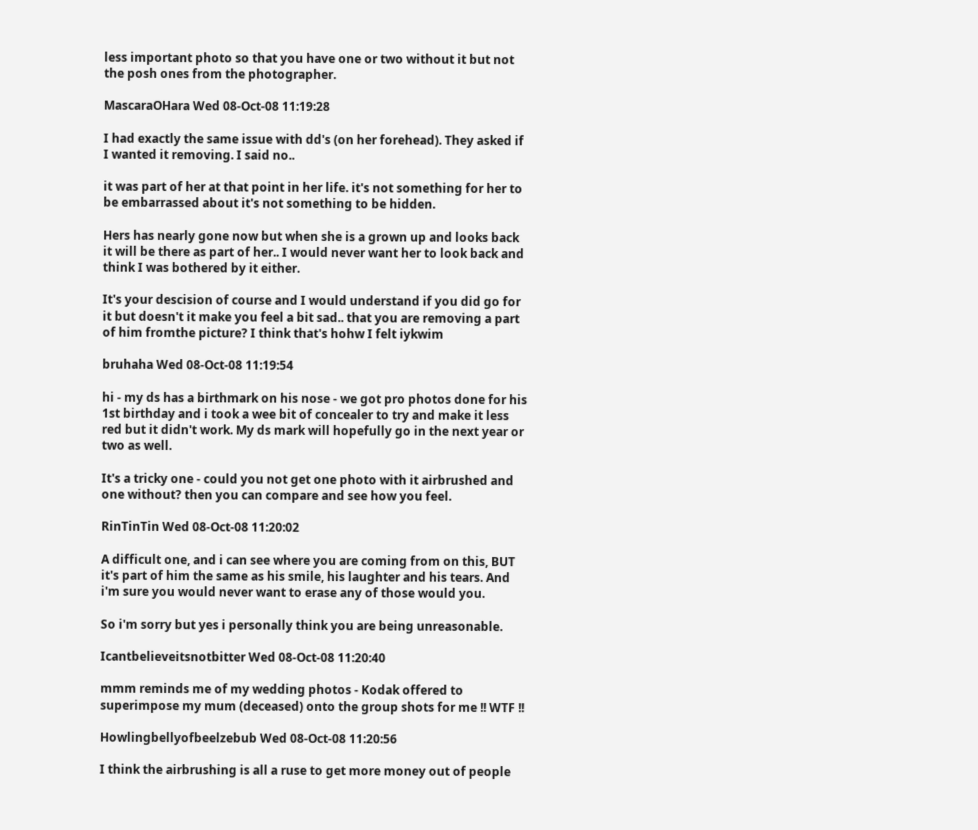less important photo so that you have one or two without it but not the posh ones from the photographer.

MascaraOHara Wed 08-Oct-08 11:19:28

I had exactly the same issue with dd's (on her forehead). They asked if I wanted it removing. I said no..

it was part of her at that point in her life. it's not something for her to be embarrassed about it's not something to be hidden.

Hers has nearly gone now but when she is a grown up and looks back it will be there as part of her.. I would never want her to look back and think I was bothered by it either.

It's your descision of course and I would understand if you did go for it but doesn't it make you feel a bit sad.. that you are removing a part of him fromthe picture? I think that's hohw I felt iykwim

bruhaha Wed 08-Oct-08 11:19:54

hi - my ds has a birthmark on his nose - we got pro photos done for his 1st birthday and i took a wee bit of concealer to try and make it less red but it didn't work. My ds mark will hopefully go in the next year or two as well.

It's a tricky one - could you not get one photo with it airbrushed and one without? then you can compare and see how you feel.

RinTinTin Wed 08-Oct-08 11:20:02

A difficult one, and i can see where you are coming from on this, BUT it's part of him the same as his smile, his laughter and his tears. And i'm sure you would never want to erase any of those would you.

So i'm sorry but yes i personally think you are being unreasonable.

Icantbelieveitsnotbitter Wed 08-Oct-08 11:20:40

mmm reminds me of my wedding photos - Kodak offered to superimpose my mum (deceased) onto the group shots for me !! WTF !!

Howlingbellyofbeelzebub Wed 08-Oct-08 11:20:56

I think the airbrushing is all a ruse to get more money out of people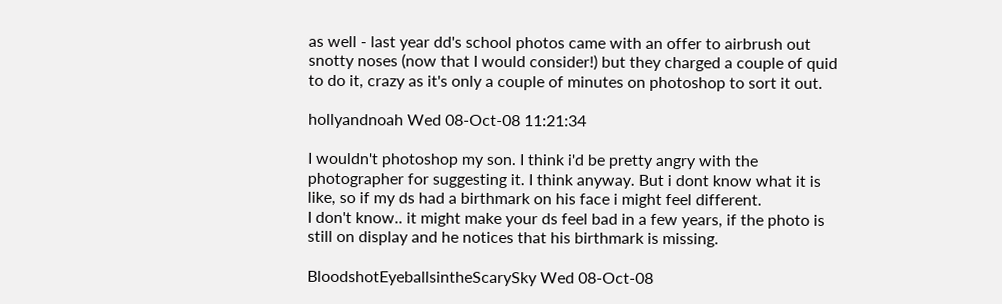as well - last year dd's school photos came with an offer to airbrush out snotty noses (now that I would consider!) but they charged a couple of quid to do it, crazy as it's only a couple of minutes on photoshop to sort it out.

hollyandnoah Wed 08-Oct-08 11:21:34

I wouldn't photoshop my son. I think i'd be pretty angry with the photographer for suggesting it. I think anyway. But i dont know what it is like, so if my ds had a birthmark on his face i might feel different.
I don't know.. it might make your ds feel bad in a few years, if the photo is still on display and he notices that his birthmark is missing.

BloodshotEyeballsintheScarySky Wed 08-Oct-08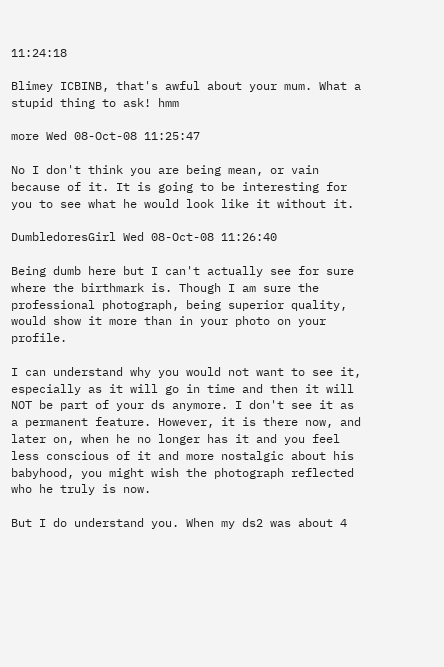11:24:18

Blimey ICBINB, that's awful about your mum. What a stupid thing to ask! hmm

more Wed 08-Oct-08 11:25:47

No I don't think you are being mean, or vain because of it. It is going to be interesting for you to see what he would look like it without it.

DumbledoresGirl Wed 08-Oct-08 11:26:40

Being dumb here but I can't actually see for sure where the birthmark is. Though I am sure the professional photograph, being superior quality, would show it more than in your photo on your profile.

I can understand why you would not want to see it, especially as it will go in time and then it will NOT be part of your ds anymore. I don't see it as a permanent feature. However, it is there now, and later on, when he no longer has it and you feel less conscious of it and more nostalgic about his babyhood, you might wish the photograph reflected who he truly is now.

But I do understand you. When my ds2 was about 4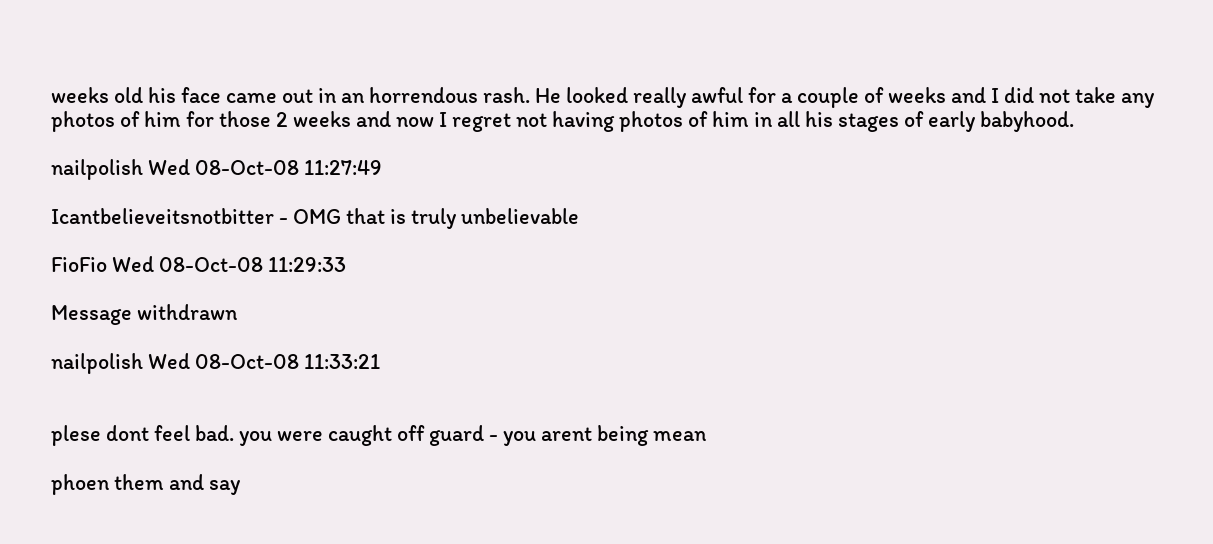weeks old his face came out in an horrendous rash. He looked really awful for a couple of weeks and I did not take any photos of him for those 2 weeks and now I regret not having photos of him in all his stages of early babyhood.

nailpolish Wed 08-Oct-08 11:27:49

Icantbelieveitsnotbitter - OMG that is truly unbelievable

FioFio Wed 08-Oct-08 11:29:33

Message withdrawn

nailpolish Wed 08-Oct-08 11:33:21


plese dont feel bad. you were caught off guard - you arent being mean

phoen them and say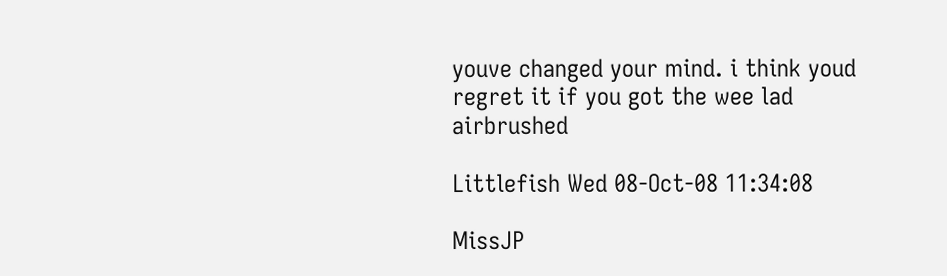youve changed your mind. i think youd regret it if you got the wee lad airbrushed

Littlefish Wed 08-Oct-08 11:34:08

MissJP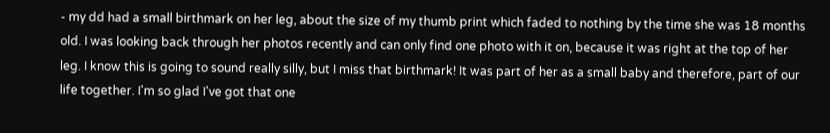- my dd had a small birthmark on her leg, about the size of my thumb print which faded to nothing by the time she was 18 months old. I was looking back through her photos recently and can only find one photo with it on, because it was right at the top of her leg. I know this is going to sound really silly, but I miss that birthmark! It was part of her as a small baby and therefore, part of our life together. I'm so glad I've got that one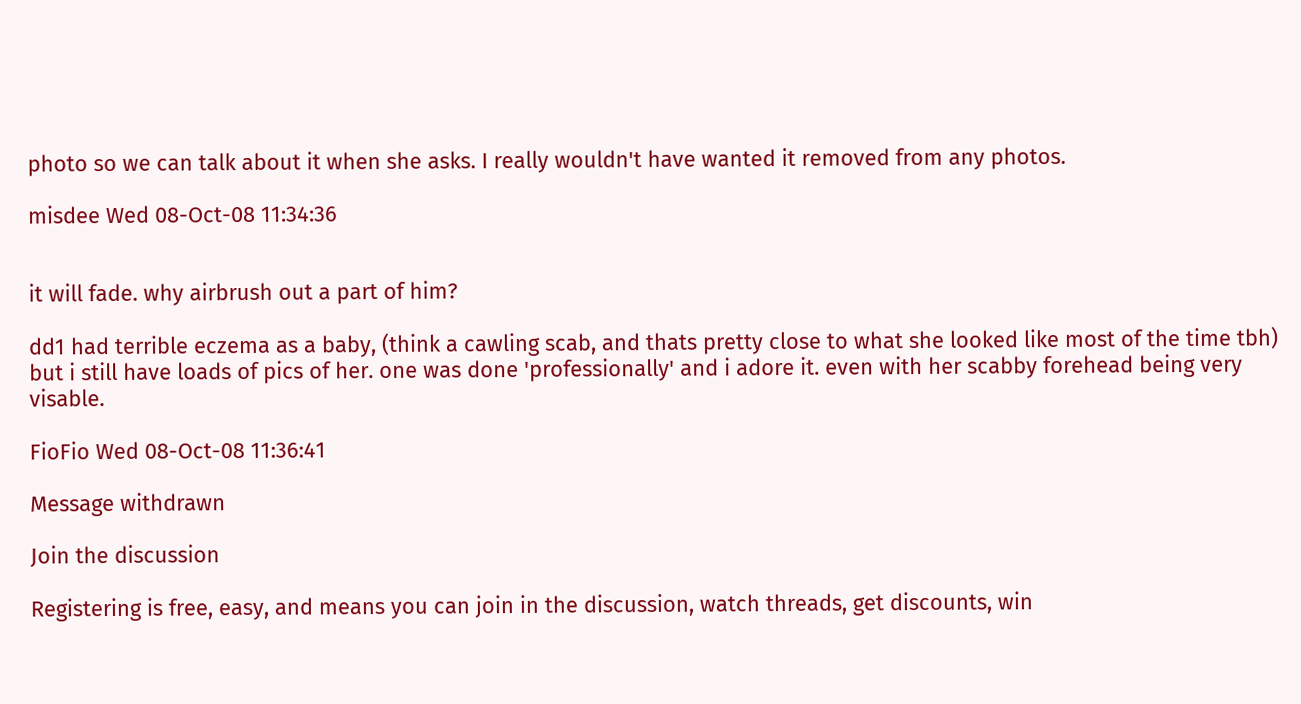photo so we can talk about it when she asks. I really wouldn't have wanted it removed from any photos.

misdee Wed 08-Oct-08 11:34:36


it will fade. why airbrush out a part of him?

dd1 had terrible eczema as a baby, (think a cawling scab, and thats pretty close to what she looked like most of the time tbh) but i still have loads of pics of her. one was done 'professionally' and i adore it. even with her scabby forehead being very visable.

FioFio Wed 08-Oct-08 11:36:41

Message withdrawn

Join the discussion

Registering is free, easy, and means you can join in the discussion, watch threads, get discounts, win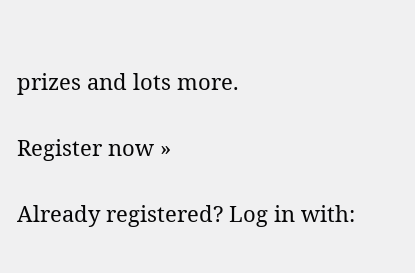prizes and lots more.

Register now »

Already registered? Log in with: